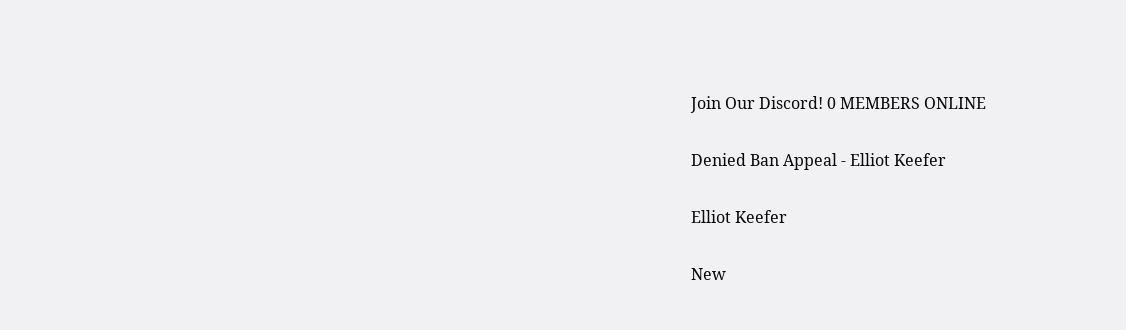Join Our Discord! 0 MEMBERS ONLINE

Denied Ban Appeal - Elliot Keefer

Elliot Keefer

New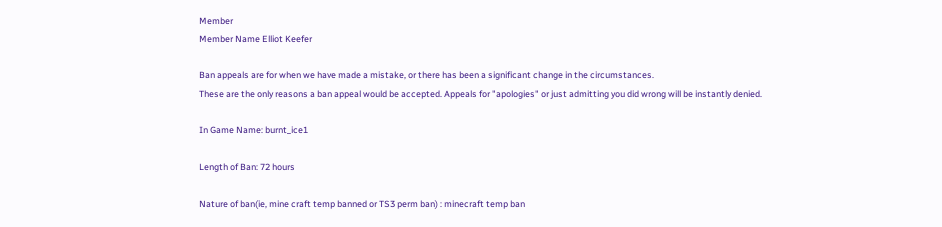Member
Member Name Elliot Keefer

Ban appeals are for when we have made a mistake, or there has been a significant change in the circumstances.
These are the only reasons a ban appeal would be accepted. Appeals for "apologies" or just admitting you did wrong will be instantly denied.

In Game Name: burnt_ice1

Length of Ban: 72 hours

Nature of ban(ie, mine craft temp banned or TS3 perm ban) : minecraft temp ban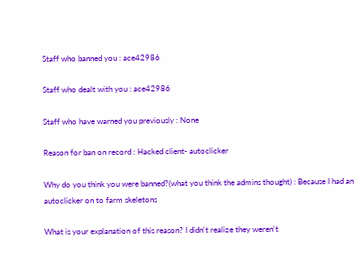Staff who banned you : ace42986

Staff who dealt with you : ace42986

Staff who have warned you previously : None

Reason for ban on record : Hacked client- autoclicker

Why do you think you were banned?(what you think the admins thought) : Because I had an autoclicker on to farm skeletons

What is your explanation of this reason? I didn't realize they weren't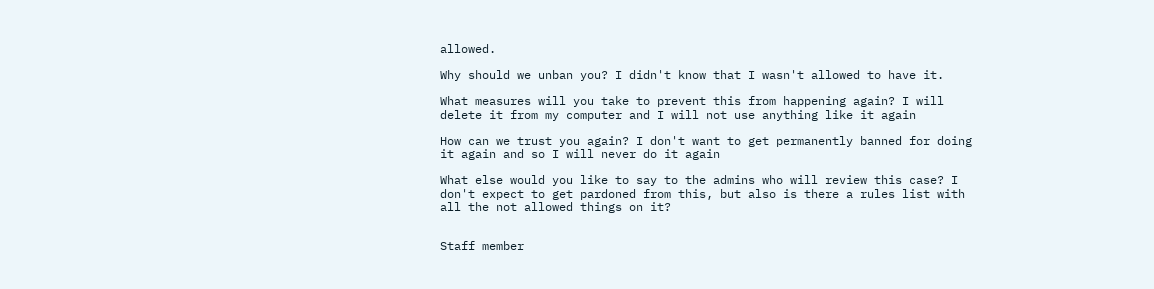allowed.

Why should we unban you? I didn't know that I wasn't allowed to have it.

What measures will you take to prevent this from happening again? I will delete it from my computer and I will not use anything like it again

How can we trust you again? I don't want to get permanently banned for doing it again and so I will never do it again

What else would you like to say to the admins who will review this case? I don't expect to get pardoned from this, but also is there a rules list with all the not allowed things on it?


Staff member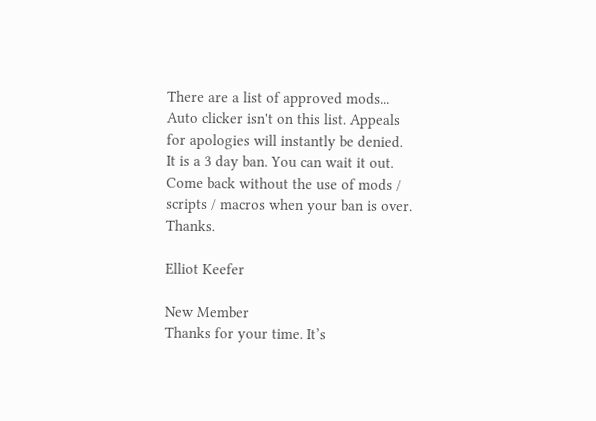There are a list of approved mods... Auto clicker isn't on this list. Appeals for apologies will instantly be denied. It is a 3 day ban. You can wait it out. Come back without the use of mods / scripts / macros when your ban is over. Thanks.

Elliot Keefer

New Member
Thanks for your time. It’s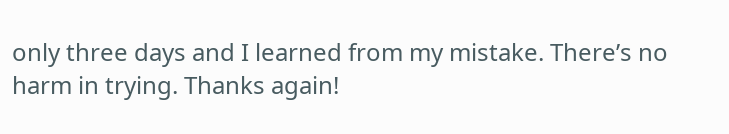only three days and I learned from my mistake. There’s no harm in trying. Thanks again!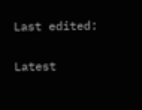Last edited:

Latest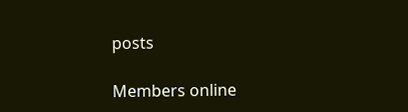posts

Members online